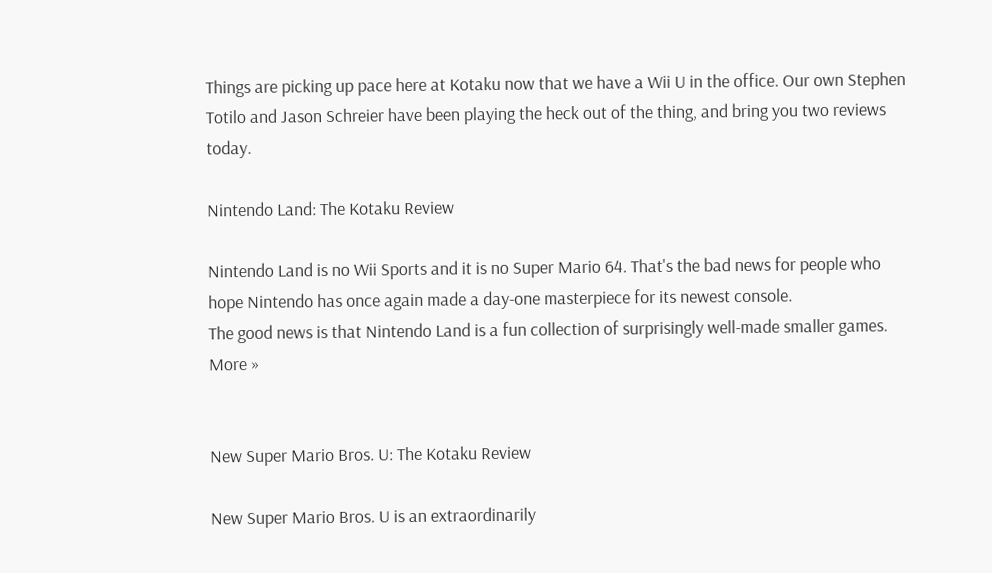Things are picking up pace here at Kotaku now that we have a Wii U in the office. Our own Stephen Totilo and Jason Schreier have been playing the heck out of the thing, and bring you two reviews today.

Nintendo Land: The Kotaku Review

Nintendo Land is no Wii Sports and it is no Super Mario 64. That's the bad news for people who hope Nintendo has once again made a day-one masterpiece for its newest console.
The good news is that Nintendo Land is a fun collection of surprisingly well-made smaller games. More »


New Super Mario Bros. U: The Kotaku Review

New Super Mario Bros. U is an extraordinarily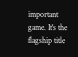important game. It's the flagship title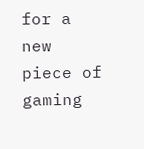for a new piece of gaming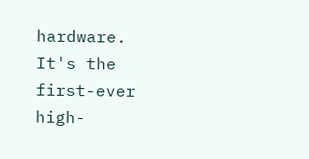hardware. It's the first-ever high-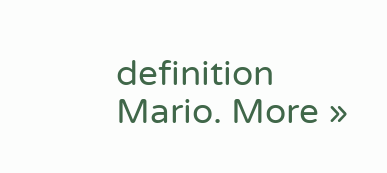definition Mario. More »